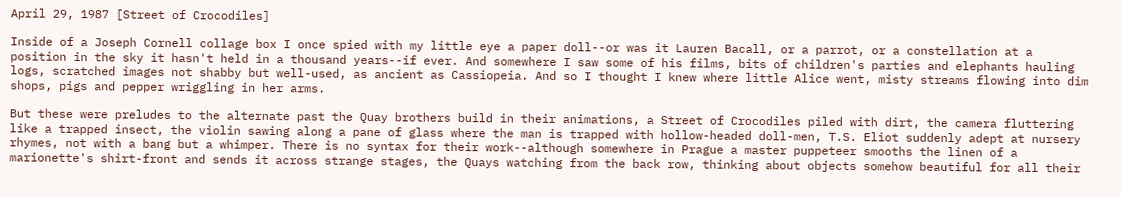April 29, 1987 [Street of Crocodiles]

Inside of a Joseph Cornell collage box I once spied with my little eye a paper doll--or was it Lauren Bacall, or a parrot, or a constellation at a position in the sky it hasn't held in a thousand years--if ever. And somewhere I saw some of his films, bits of children's parties and elephants hauling logs, scratched images not shabby but well-used, as ancient as Cassiopeia. And so I thought I knew where little Alice went, misty streams flowing into dim shops, pigs and pepper wriggling in her arms.

But these were preludes to the alternate past the Quay brothers build in their animations, a Street of Crocodiles piled with dirt, the camera fluttering like a trapped insect, the violin sawing along a pane of glass where the man is trapped with hollow-headed doll-men, T.S. Eliot suddenly adept at nursery rhymes, not with a bang but a whimper. There is no syntax for their work--although somewhere in Prague a master puppeteer smooths the linen of a marionette's shirt-front and sends it across strange stages, the Quays watching from the back row, thinking about objects somehow beautiful for all their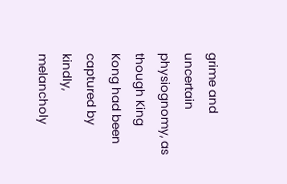grime and uncertain physiognomy, as though King Kong had been captured by kindly, melancholy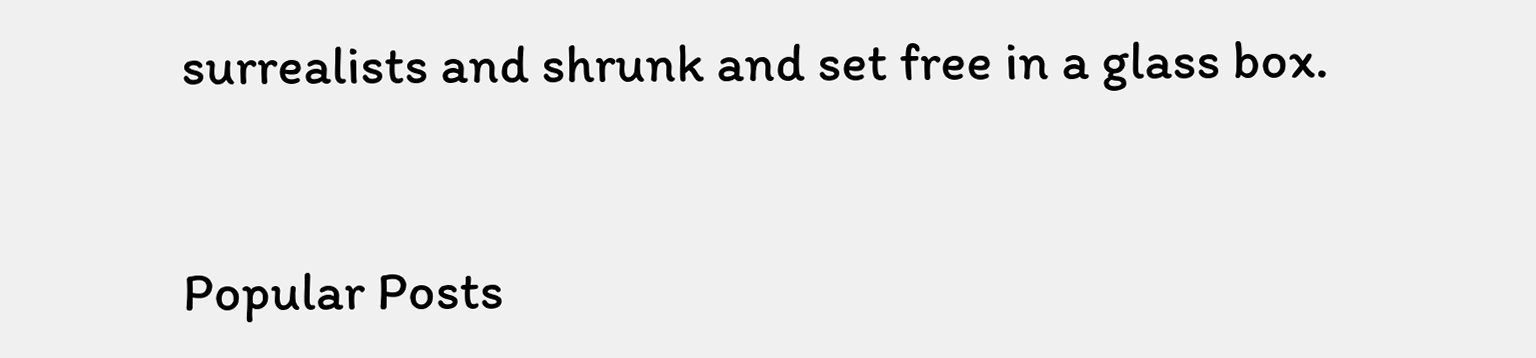surrealists and shrunk and set free in a glass box.


Popular Posts